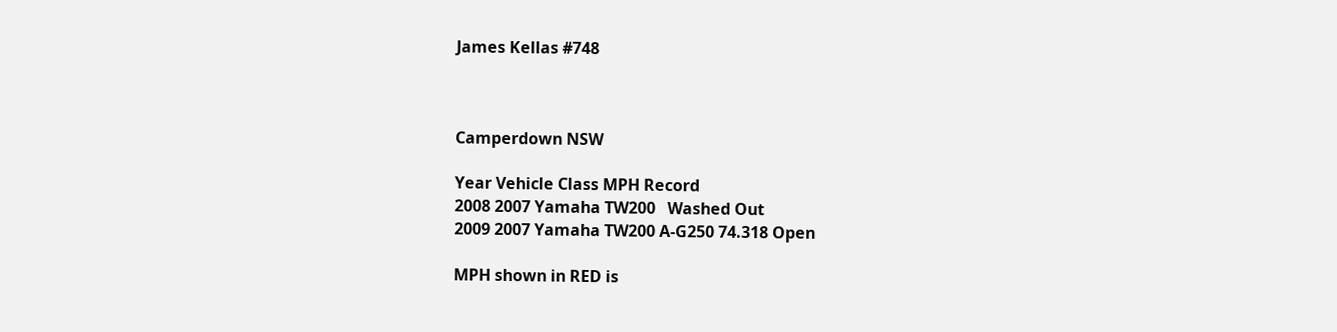James Kellas #748



Camperdown NSW

Year Vehicle Class MPH Record
2008 2007 Yamaha TW200   Washed Out
2009 2007 Yamaha TW200 A-G250 74.318 Open

MPH shown in RED is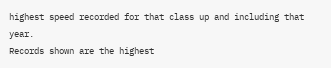highest speed recorded for that class up and including that year.
Records shown are the highest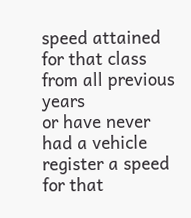speed attained for that class from all previous years
or have never had a vehicle register a speed for that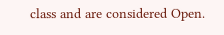class and are considered Open.